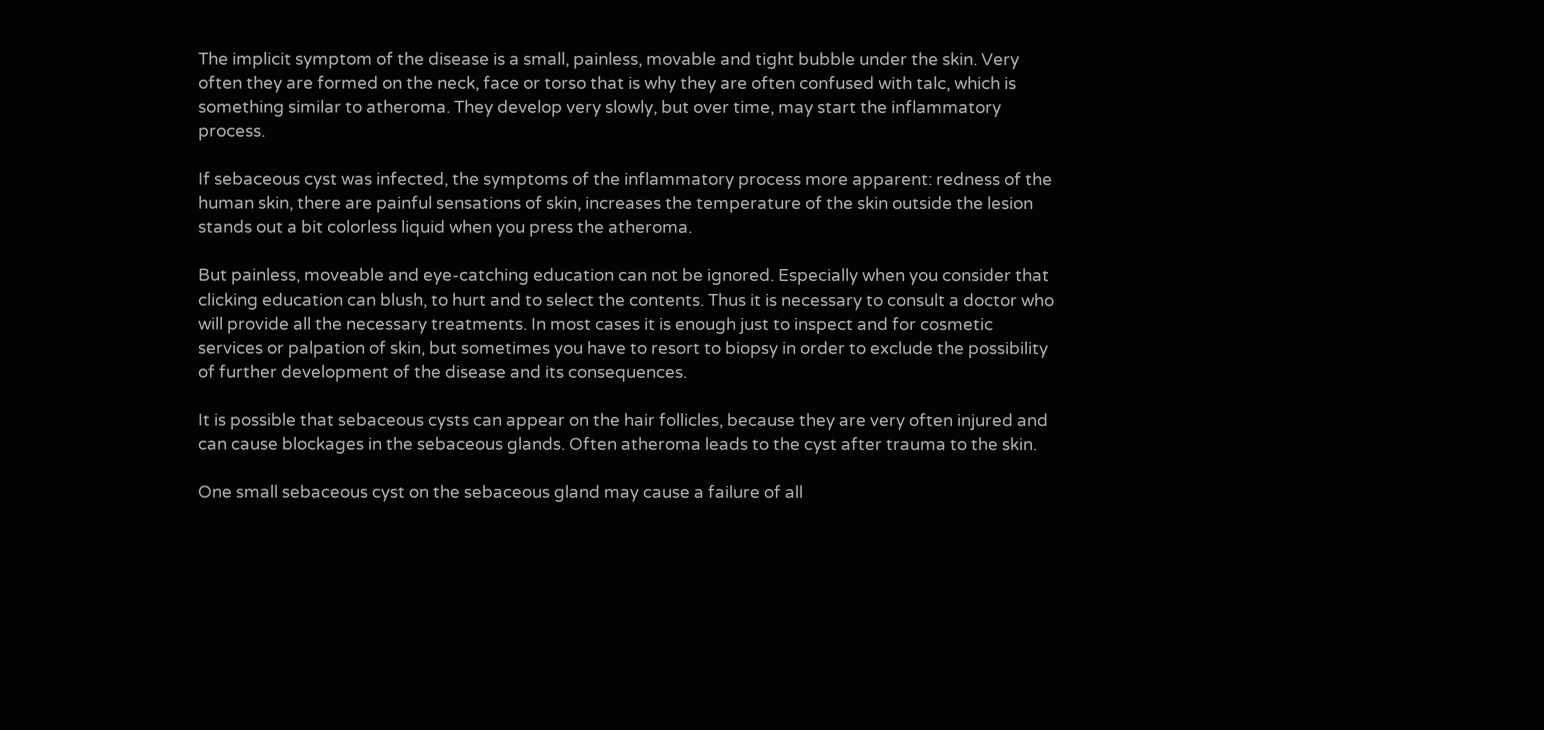The implicit symptom of the disease is a small, painless, movable and tight bubble under the skin. Very often they are formed on the neck, face or torso that is why they are often confused with talc, which is something similar to atheroma. They develop very slowly, but over time, may start the inflammatory process.

If sebaceous cyst was infected, the symptoms of the inflammatory process more apparent: redness of the human skin, there are painful sensations of skin, increases the temperature of the skin outside the lesion stands out a bit colorless liquid when you press the atheroma.

But painless, moveable and eye-catching education can not be ignored. Especially when you consider that clicking education can blush, to hurt and to select the contents. Thus it is necessary to consult a doctor who will provide all the necessary treatments. In most cases it is enough just to inspect and for cosmetic services or palpation of skin, but sometimes you have to resort to biopsy in order to exclude the possibility of further development of the disease and its consequences.

It is possible that sebaceous cysts can appear on the hair follicles, because they are very often injured and can cause blockages in the sebaceous glands. Often atheroma leads to the cyst after trauma to the skin.

One small sebaceous cyst on the sebaceous gland may cause a failure of all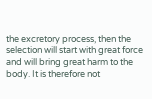the excretory process, then the selection will start with great force and will bring great harm to the body. It is therefore not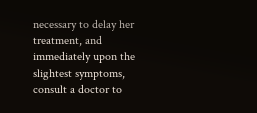necessary to delay her treatment, and immediately upon the slightest symptoms, consult a doctor to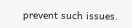prevent such issues.